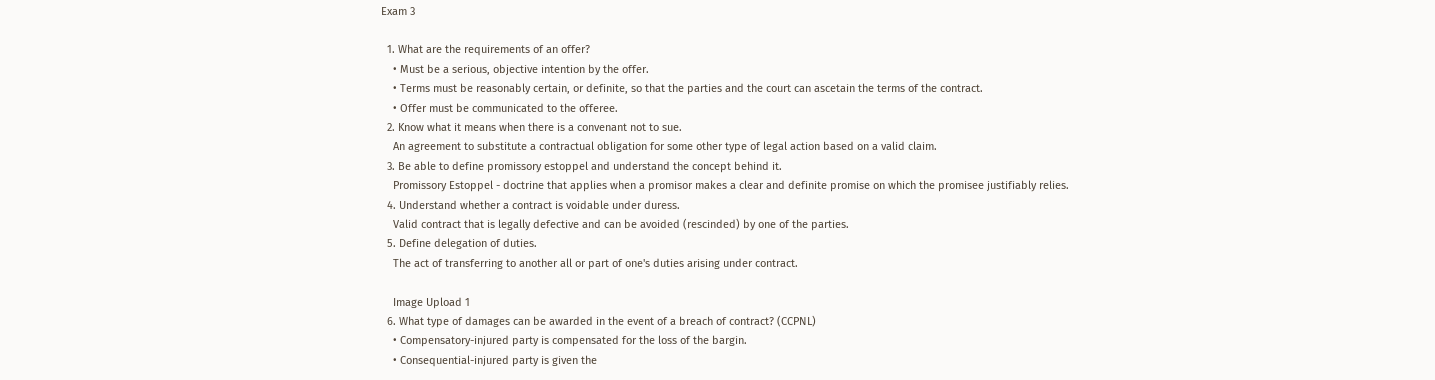Exam 3

  1. What are the requirements of an offer?
    • Must be a serious, objective intention by the offer.
    • Terms must be reasonably certain, or definite, so that the parties and the court can ascetain the terms of the contract.
    • Offer must be communicated to the offeree.
  2. Know what it means when there is a convenant not to sue.
    An agreement to substitute a contractual obligation for some other type of legal action based on a valid claim.
  3. Be able to define promissory estoppel and understand the concept behind it.
    Promissory Estoppel - doctrine that applies when a promisor makes a clear and definite promise on which the promisee justifiably relies.
  4. Understand whether a contract is voidable under duress.
    Valid contract that is legally defective and can be avoided (rescinded) by one of the parties.
  5. Define delegation of duties.
    The act of transferring to another all or part of one's duties arising under contract.

    Image Upload 1
  6. What type of damages can be awarded in the event of a breach of contract? (CCPNL)
    • Compensatory-injured party is compensated for the loss of the bargin.
    • Consequential-injured party is given the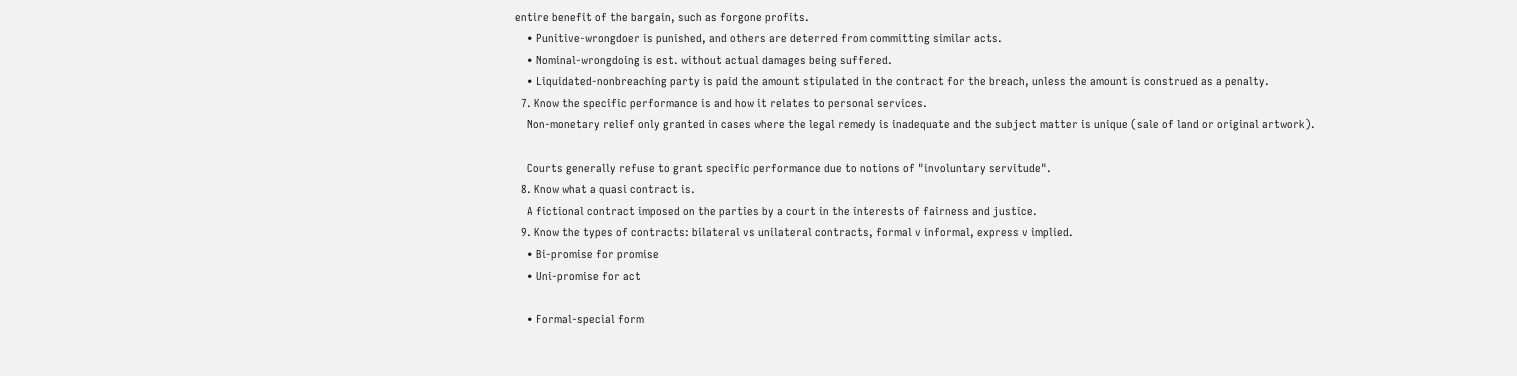entire benefit of the bargain, such as forgone profits.
    • Punitive-wrongdoer is punished, and others are deterred from committing similar acts.
    • Nominal-wrongdoing is est. without actual damages being suffered.
    • Liquidated-nonbreaching party is paid the amount stipulated in the contract for the breach, unless the amount is construed as a penalty.
  7. Know the specific performance is and how it relates to personal services.
    Non-monetary relief only granted in cases where the legal remedy is inadequate and the subject matter is unique (sale of land or original artwork).

    Courts generally refuse to grant specific performance due to notions of "involuntary servitude".
  8. Know what a quasi contract is.
    A fictional contract imposed on the parties by a court in the interests of fairness and justice.
  9. Know the types of contracts: bilateral vs unilateral contracts, formal v informal, express v implied.
    • Bi-promise for promise
    • Uni-promise for act

    • Formal-special form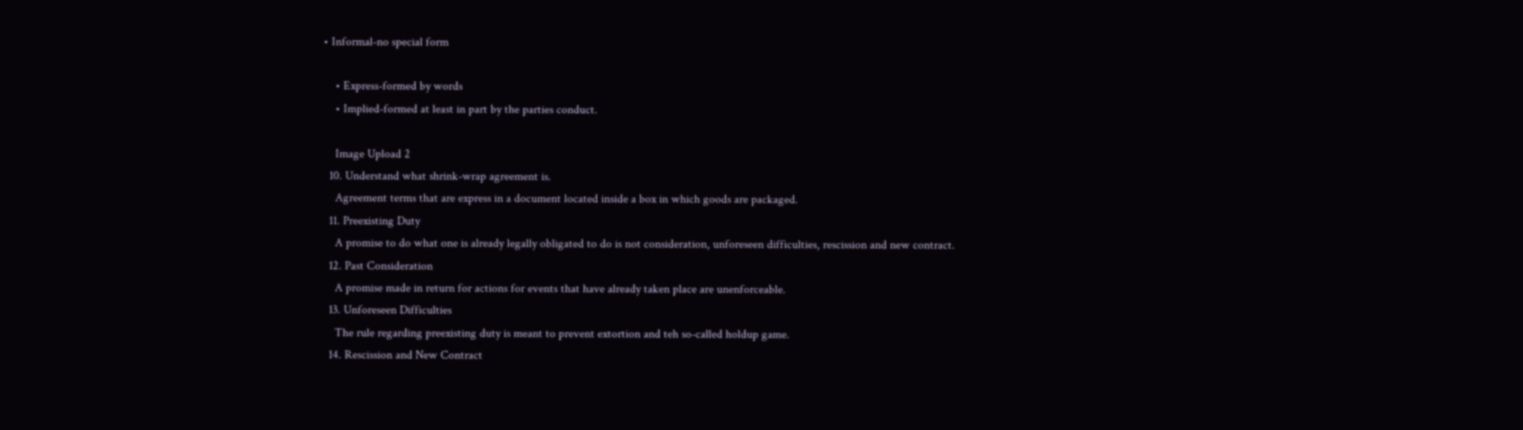• Informal-no special form

    • Express-formed by words
    • Implied-formed at least in part by the parties conduct.

    Image Upload 2
  10. Understand what shrink-wrap agreement is.
    Agreement terms that are express in a document located inside a box in which goods are packaged.
  11. Preexisting Duty
    A promise to do what one is already legally obligated to do is not consideration, unforeseen difficulties, rescission and new contract.
  12. Past Consideration
    A promise made in return for actions for events that have already taken place are unenforceable.
  13. Unforeseen Difficulties
    The rule regarding preexisting duty is meant to prevent extortion and teh so-called holdup game.
  14. Rescission and New Contract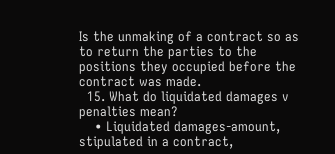Is the unmaking of a contract so as to return the parties to the positions they occupied before the contract was made.
  15. What do liquidated damages v penalties mean?
    • Liquidated damages-amount, stipulated in a contract,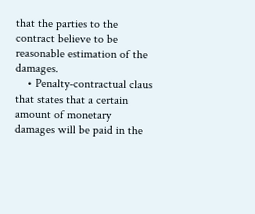that the parties to the contract believe to be reasonable estimation of the damages.
    • Penalty-contractual claus that states that a certain amount of monetary damages will be paid in the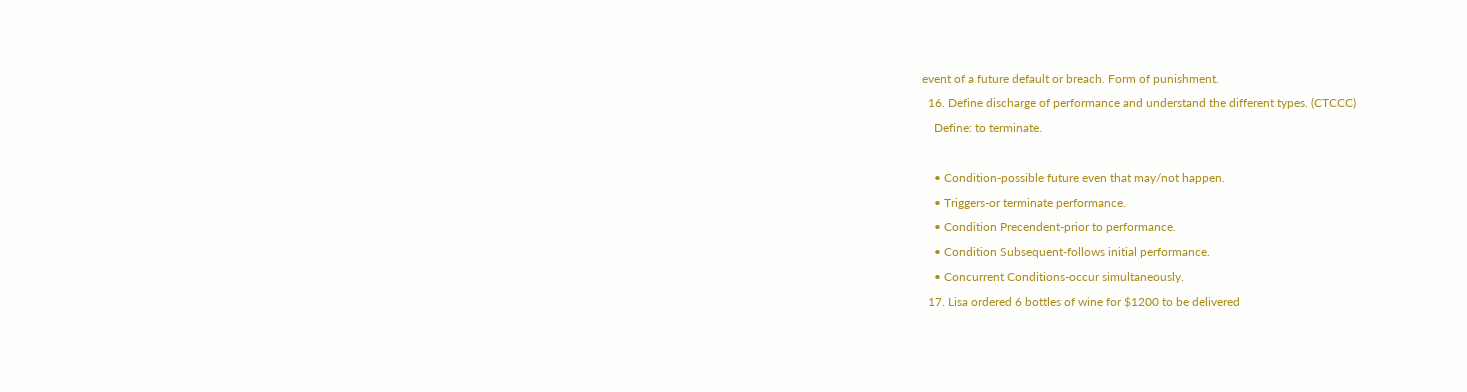event of a future default or breach. Form of punishment.
  16. Define discharge of performance and understand the different types. (CTCCC)
    Define: to terminate.

    • Condition-possible future even that may/not happen.
    • Triggers-or terminate performance.
    • Condition Precendent-prior to performance.
    • Condition Subsequent-follows initial performance.
    • Concurrent Conditions-occur simultaneously.
  17. Lisa ordered 6 bottles of wine for $1200 to be delivered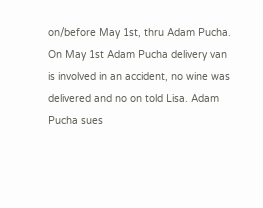on/before May 1st, thru Adam Pucha. On May 1st Adam Pucha delivery van is involved in an accident, no wine was delivered and no on told Lisa. Adam Pucha sues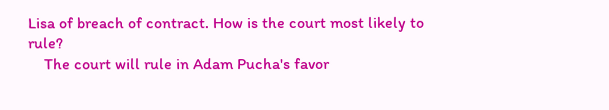Lisa of breach of contract. How is the court most likely to rule?
    The court will rule in Adam Pucha's favor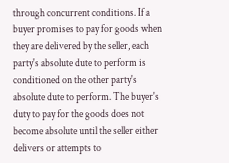through concurrent conditions. If a buyer promises to pay for goods when they are delivered by the seller, each party's absolute dute to perform is conditioned on the other party's absolute dute to perform. The buyer's duty to pay for the goods does not become absolute until the seller either delivers or attempts to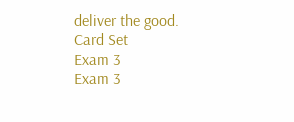deliver the good.
Card Set
Exam 3
Exam 3